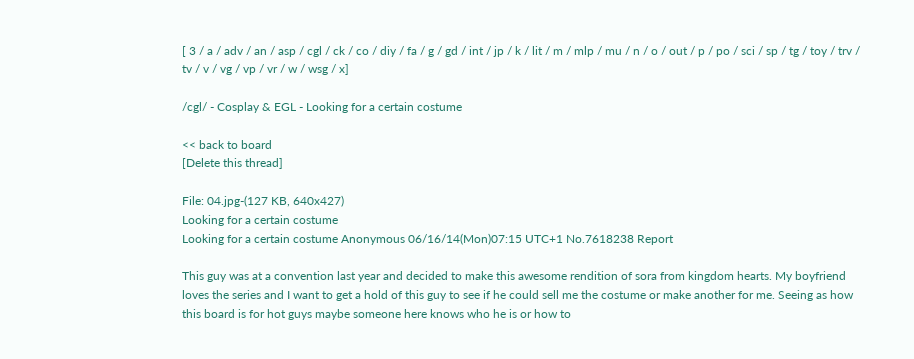[ 3 / a / adv / an / asp / cgl / ck / co / diy / fa / g / gd / int / jp / k / lit / m / mlp / mu / n / o / out / p / po / sci / sp / tg / toy / trv / tv / v / vg / vp / vr / w / wsg / x]

/cgl/ - Cosplay & EGL - Looking for a certain costume

<< back to board
[Delete this thread]

File: 04.jpg-(127 KB, 640x427)
Looking for a certain costume
Looking for a certain costume Anonymous 06/16/14(Mon)07:15 UTC+1 No.7618238 Report

This guy was at a convention last year and decided to make this awesome rendition of sora from kingdom hearts. My boyfriend loves the series and I want to get a hold of this guy to see if he could sell me the costume or make another for me. Seeing as how this board is for hot guys maybe someone here knows who he is or how to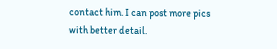contact him. I can post more pics with better detail.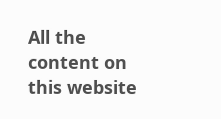All the content on this website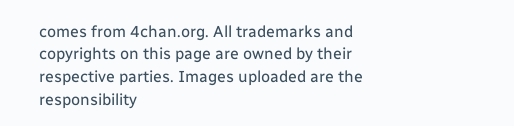comes from 4chan.org. All trademarks and copyrights on this page are owned by their respective parties. Images uploaded are the responsibility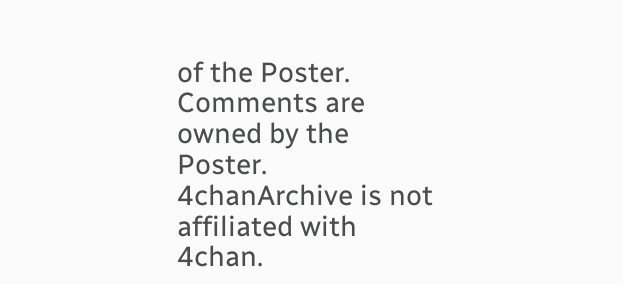of the Poster. Comments are owned by the Poster. 4chanArchive is not affiliated with 4chan.